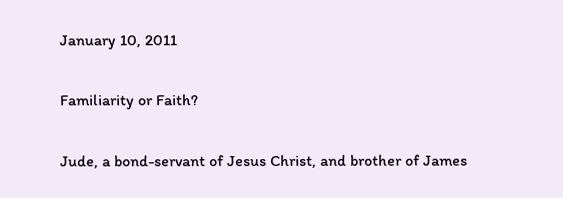January 10, 2011

Familiarity or Faith?

Jude, a bond-servant of Jesus Christ, and brother of James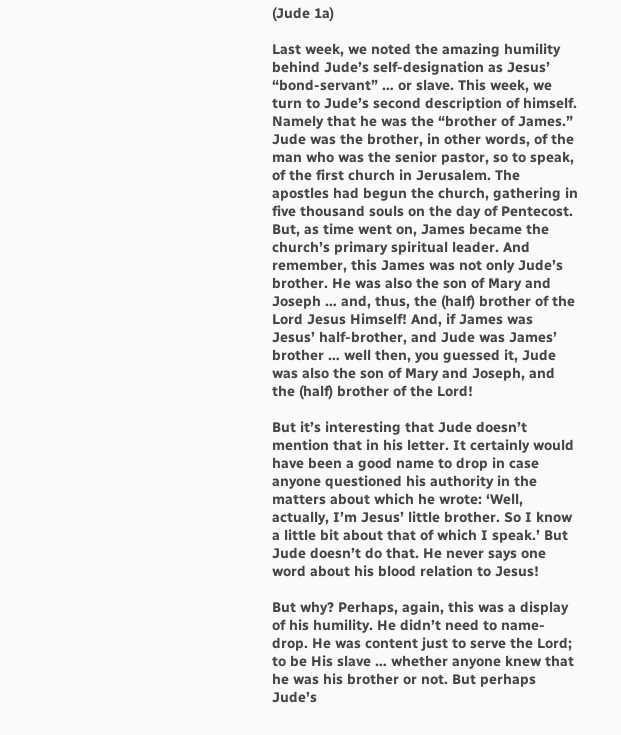(Jude 1a)

Last week, we noted the amazing humility behind Jude’s self-designation as Jesus’ “bond-servant” … or slave. This week, we turn to Jude’s second description of himself. Namely that he was the “brother of James.” Jude was the brother, in other words, of the man who was the senior pastor, so to speak, of the first church in Jerusalem. The apostles had begun the church, gathering in five thousand souls on the day of Pentecost. But, as time went on, James became the church’s primary spiritual leader. And remember, this James was not only Jude’s brother. He was also the son of Mary and Joseph … and, thus, the (half) brother of the Lord Jesus Himself! And, if James was Jesus’ half-brother, and Jude was James’ brother … well then, you guessed it, Jude was also the son of Mary and Joseph, and the (half) brother of the Lord!

But it’s interesting that Jude doesn’t mention that in his letter. It certainly would have been a good name to drop in case anyone questioned his authority in the matters about which he wrote: ‘Well, actually, I’m Jesus’ little brother. So I know a little bit about that of which I speak.’ But Jude doesn’t do that. He never says one word about his blood relation to Jesus!

But why? Perhaps, again, this was a display of his humility. He didn’t need to name-drop. He was content just to serve the Lord; to be His slave … whether anyone knew that he was his brother or not. But perhaps Jude’s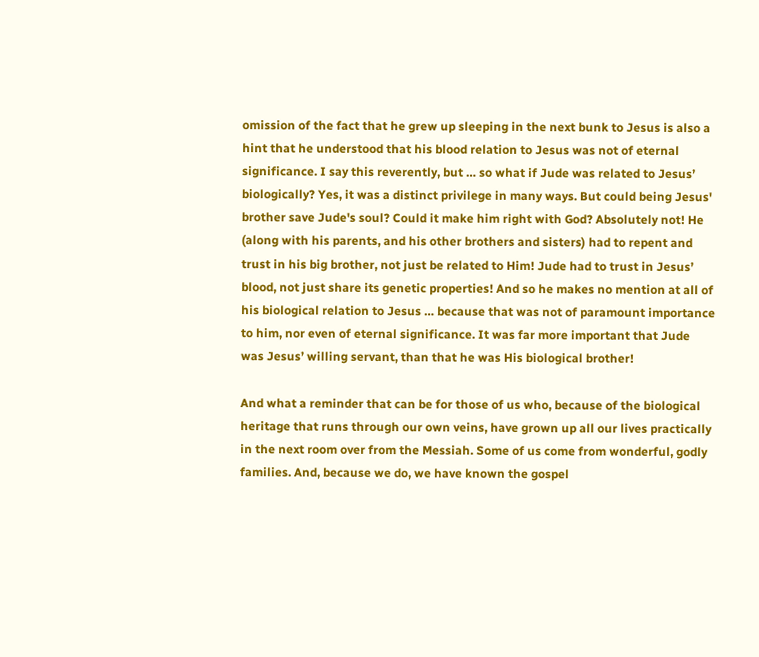omission of the fact that he grew up sleeping in the next bunk to Jesus is also a hint that he understood that his blood relation to Jesus was not of eternal significance. I say this reverently, but … so what if Jude was related to Jesus’ biologically? Yes, it was a distinct privilege in many ways. But could being Jesus' brother save Jude's soul? Could it make him right with God? Absolutely not! He (along with his parents, and his other brothers and sisters) had to repent and trust in his big brother, not just be related to Him! Jude had to trust in Jesus’ blood, not just share its genetic properties! And so he makes no mention at all of his biological relation to Jesus … because that was not of paramount importance to him, nor even of eternal significance. It was far more important that Jude was Jesus’ willing servant, than that he was His biological brother!

And what a reminder that can be for those of us who, because of the biological heritage that runs through our own veins, have grown up all our lives practically in the next room over from the Messiah. Some of us come from wonderful, godly families. And, because we do, we have known the gospel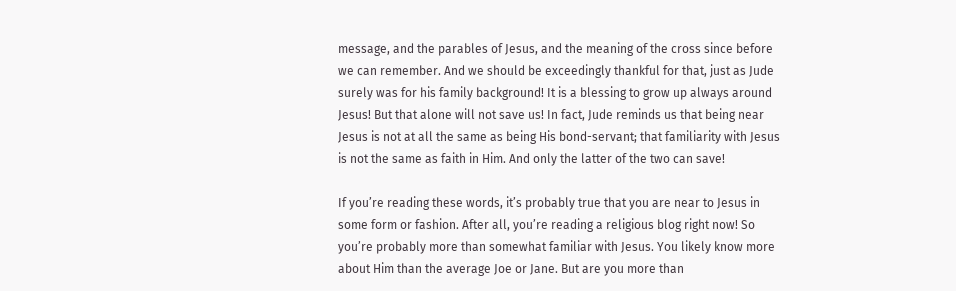message, and the parables of Jesus, and the meaning of the cross since before we can remember. And we should be exceedingly thankful for that, just as Jude surely was for his family background! It is a blessing to grow up always around Jesus! But that alone will not save us! In fact, Jude reminds us that being near Jesus is not at all the same as being His bond-servant; that familiarity with Jesus is not the same as faith in Him. And only the latter of the two can save!

If you’re reading these words, it’s probably true that you are near to Jesus in some form or fashion. After all, you’re reading a religious blog right now! So you’re probably more than somewhat familiar with Jesus. You likely know more about Him than the average Joe or Jane. But are you more than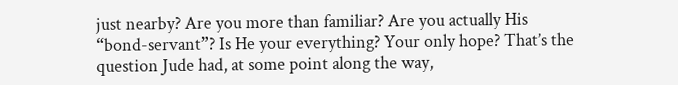just nearby? Are you more than familiar? Are you actually His “bond-servant”? Is He your everything? Your only hope? That’s the question Jude had, at some point along the way,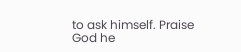to ask himself. Praise God he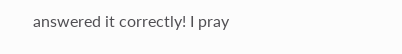answered it correctly! I pray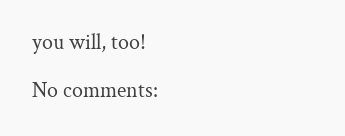you will, too!

No comments: